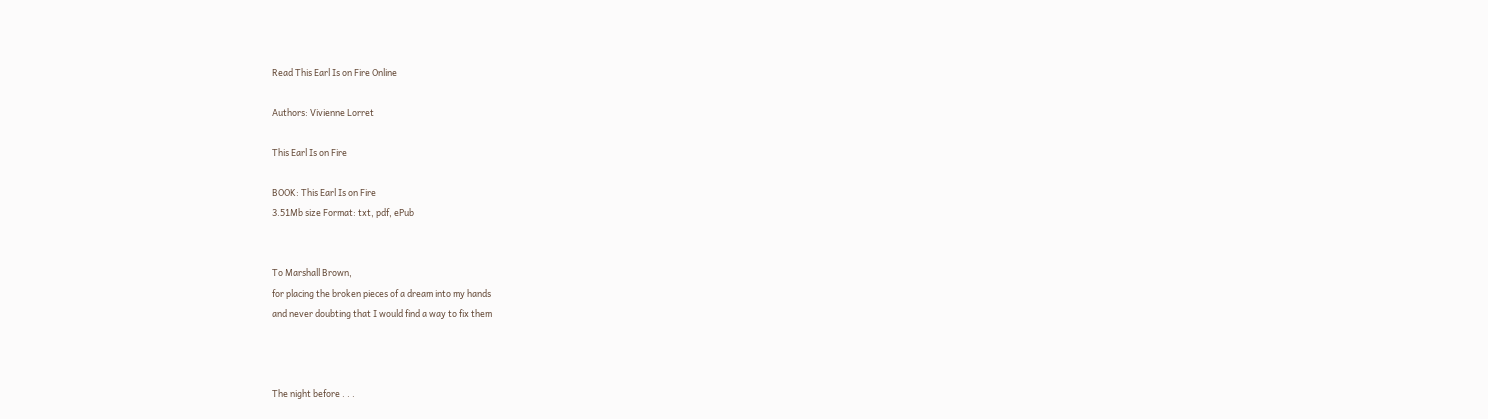Read This Earl Is on Fire Online

Authors: Vivienne Lorret

This Earl Is on Fire

BOOK: This Earl Is on Fire
3.51Mb size Format: txt, pdf, ePub


To Marshall Brown,
for placing the broken pieces of a dream into my hands
and never doubting that I would find a way to fix them



The night before . . .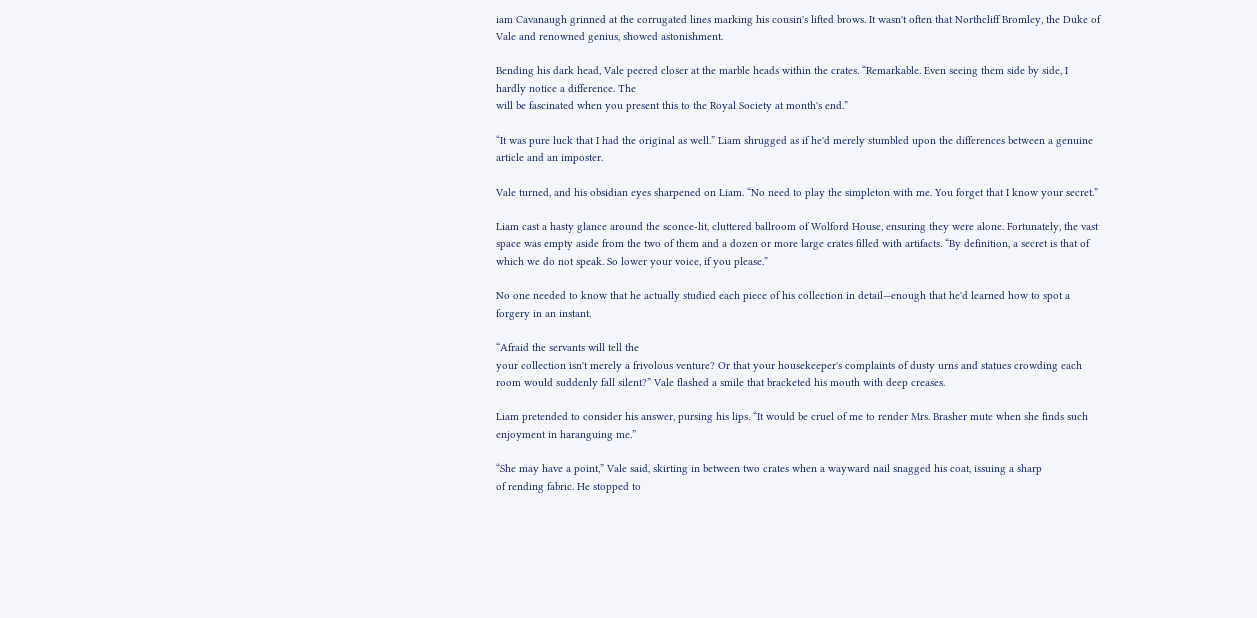iam Cavanaugh grinned at the corrugated lines marking his cousin's lifted brows. It wasn't often that Northcliff Bromley, the Duke of Vale and renowned genius, showed astonishment.

Bending his dark head, Vale peered closer at the marble heads within the crates. “Remarkable. Even seeing them side by side, I hardly notice a difference. The
will be fascinated when you present this to the Royal Society at month's end.”

“It was pure luck that I had the original as well.” Liam shrugged as if he'd merely stumbled upon the differences between a genuine article and an imposter.

Vale turned, and his obsidian eyes sharpened on Liam. “No need to play the simpleton with me. You forget that I know your secret.”

Liam cast a hasty glance around the sconce-lit, cluttered ballroom of Wolford House, ensuring they were alone. Fortunately, the vast space was empty aside from the two of them and a dozen or more large crates filled with artifacts. “By definition, a secret is that of which we do not speak. So lower your voice, if you please.”

No one needed to know that he actually studied each piece of his collection in detail—enough that he'd learned how to spot a forgery in an instant.

“Afraid the servants will tell the
your collection isn't merely a frivolous venture? Or that your housekeeper's complaints of dusty urns and statues crowding each room would suddenly fall silent?” Vale flashed a smile that bracketed his mouth with deep creases.

Liam pretended to consider his answer, pursing his lips. “It would be cruel of me to render Mrs. Brasher mute when she finds such enjoyment in haranguing me.”

“She may have a point,” Vale said, skirting in between two crates when a wayward nail snagged his coat, issuing a sharp
of rending fabric. He stopped to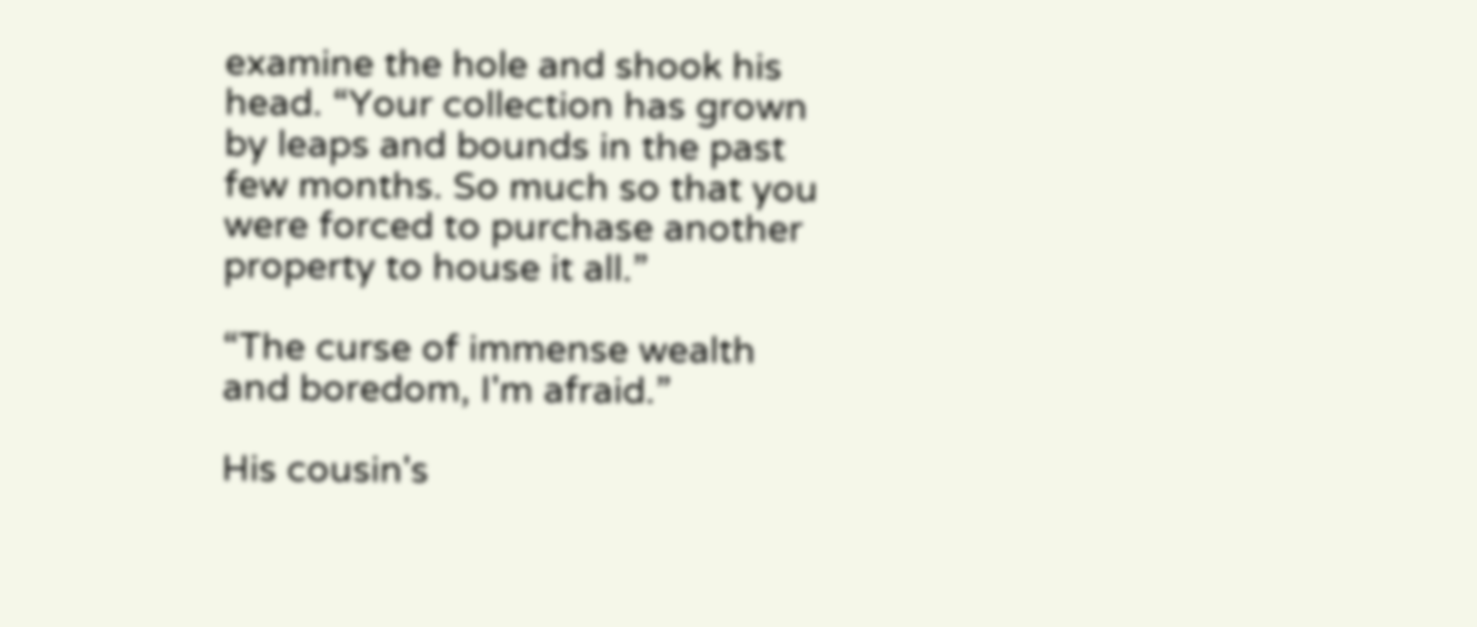examine the hole and shook his head. “Your collection has grown by leaps and bounds in the past few months. So much so that you were forced to purchase another property to house it all.”

“The curse of immense wealth and boredom, I'm afraid.”

His cousin's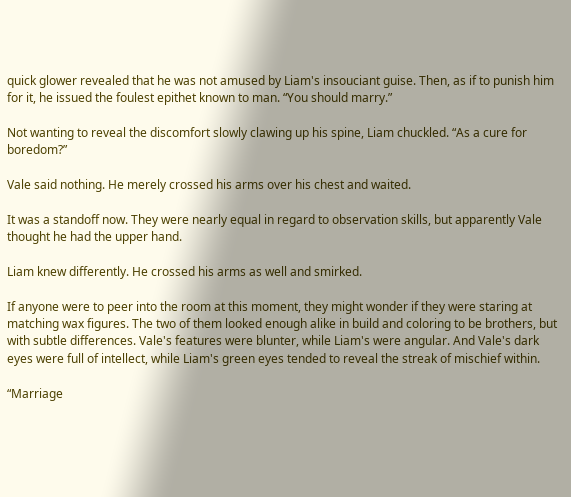quick glower revealed that he was not amused by Liam's insouciant guise. Then, as if to punish him for it, he issued the foulest epithet known to man. “You should marry.”

Not wanting to reveal the discomfort slowly clawing up his spine, Liam chuckled. “As a cure for boredom?”

Vale said nothing. He merely crossed his arms over his chest and waited.

It was a standoff now. They were nearly equal in regard to observation skills, but apparently Vale thought he had the upper hand.

Liam knew differently. He crossed his arms as well and smirked.

If anyone were to peer into the room at this moment, they might wonder if they were staring at matching wax figures. The two of them looked enough alike in build and coloring to be brothers, but with subtle differences. Vale's features were blunter, while Liam's were angular. And Vale's dark eyes were full of intellect, while Liam's green eyes tended to reveal the streak of mischief within.

“Marriage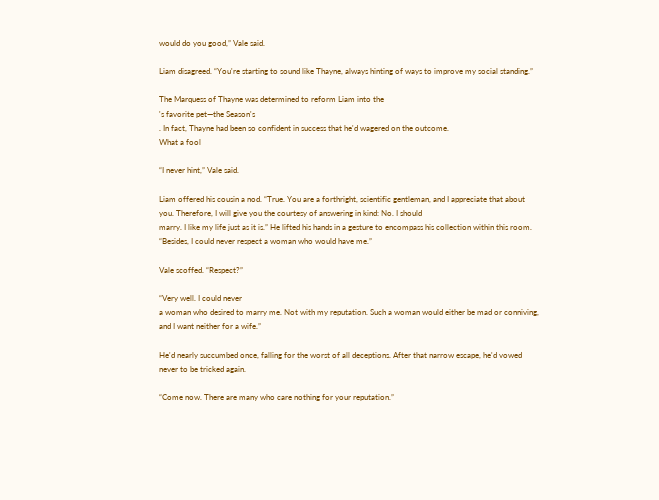would do you good,” Vale said.

Liam disagreed. “You're starting to sound like Thayne, always hinting of ways to improve my social standing.”

The Marquess of Thayne was determined to reform Liam into the
's favorite pet—the Season's
. In fact, Thayne had been so confident in success that he'd wagered on the outcome.
What a fool

“I never hint,” Vale said.

Liam offered his cousin a nod. “True. You are a forthright, scientific gentleman, and I appreciate that about you. Therefore, I will give you the courtesy of answering in kind: No. I should
marry. I like my life just as it is.” He lifted his hands in a gesture to encompass his collection within this room. “Besides, I could never respect a woman who would have me.”

Vale scoffed. “Respect?”

“Very well. I could never
a woman who desired to marry me. Not with my reputation. Such a woman would either be mad or conniving, and I want neither for a wife.”

He'd nearly succumbed once, falling for the worst of all deceptions. After that narrow escape, he'd vowed never to be tricked again.

“Come now. There are many who care nothing for your reputation.”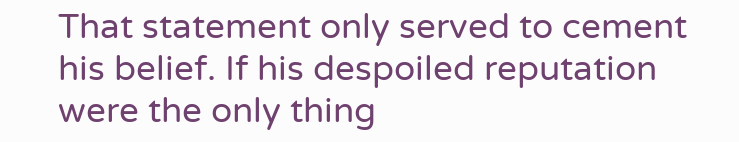That statement only served to cement his belief. If his despoiled reputation were the only thing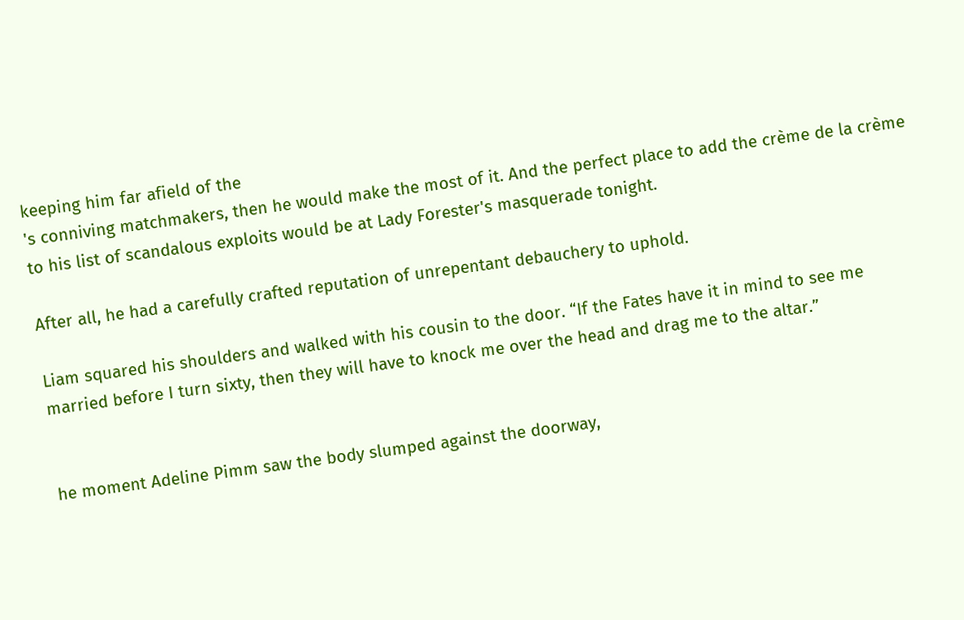keeping him far afield of the
's conniving matchmakers, then he would make the most of it. And the perfect place to add the crème de la crème to his list of scandalous exploits would be at Lady Forester's masquerade tonight.

After all, he had a carefully crafted reputation of unrepentant debauchery to uphold.

Liam squared his shoulders and walked with his cousin to the door. “If the Fates have it in mind to see me married before I turn sixty, then they will have to knock me over the head and drag me to the altar.”


he moment Adeline Pimm saw the body slumped against the doorway,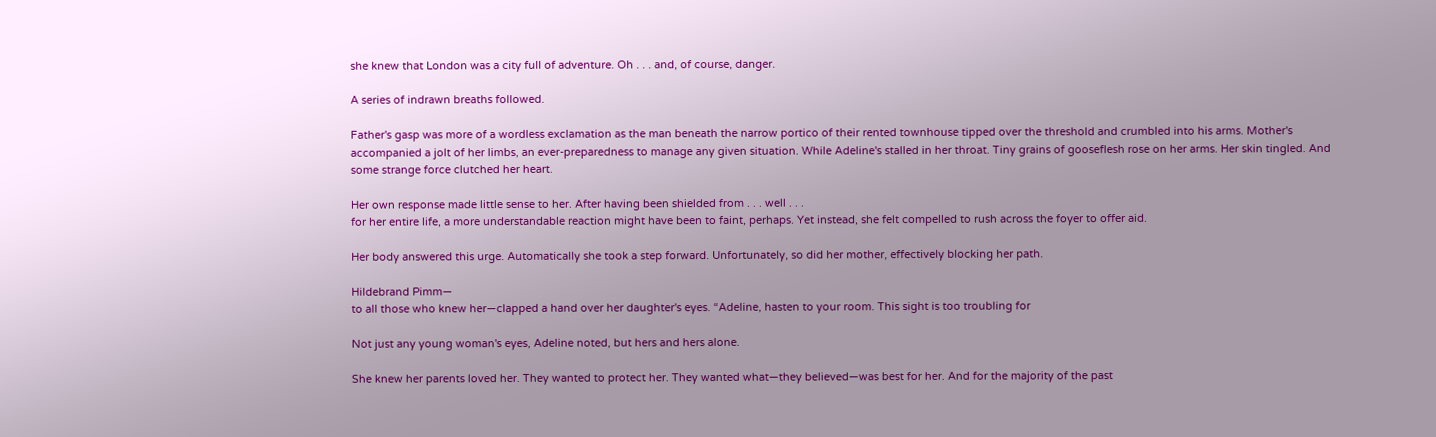she knew that London was a city full of adventure. Oh . . . and, of course, danger.

A series of indrawn breaths followed.

Father's gasp was more of a wordless exclamation as the man beneath the narrow portico of their rented townhouse tipped over the threshold and crumbled into his arms. Mother's accompanied a jolt of her limbs, an ever-preparedness to manage any given situation. While Adeline's stalled in her throat. Tiny grains of gooseflesh rose on her arms. Her skin tingled. And some strange force clutched her heart.

Her own response made little sense to her. After having been shielded from . . . well . . .
for her entire life, a more understandable reaction might have been to faint, perhaps. Yet instead, she felt compelled to rush across the foyer to offer aid.

Her body answered this urge. Automatically she took a step forward. Unfortunately, so did her mother, effectively blocking her path.

Hildebrand Pimm—
to all those who knew her—clapped a hand over her daughter's eyes. “Adeline, hasten to your room. This sight is too troubling for

Not just any young woman's eyes, Adeline noted, but hers and hers alone.

She knew her parents loved her. They wanted to protect her. They wanted what—they believed—was best for her. And for the majority of the past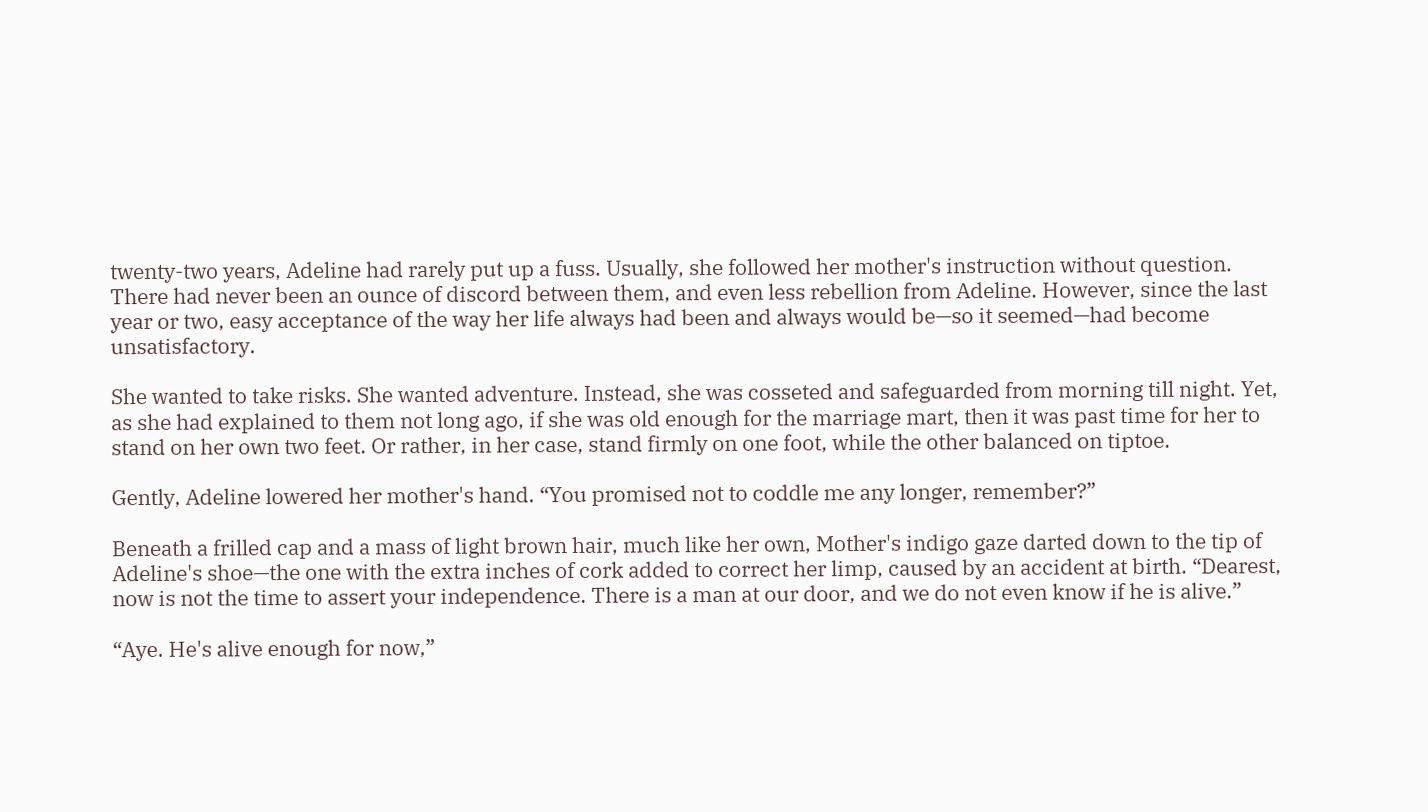twenty-two years, Adeline had rarely put up a fuss. Usually, she followed her mother's instruction without question. There had never been an ounce of discord between them, and even less rebellion from Adeline. However, since the last year or two, easy acceptance of the way her life always had been and always would be—so it seemed—had become unsatisfactory.

She wanted to take risks. She wanted adventure. Instead, she was cosseted and safeguarded from morning till night. Yet, as she had explained to them not long ago, if she was old enough for the marriage mart, then it was past time for her to stand on her own two feet. Or rather, in her case, stand firmly on one foot, while the other balanced on tiptoe.

Gently, Adeline lowered her mother's hand. “You promised not to coddle me any longer, remember?”

Beneath a frilled cap and a mass of light brown hair, much like her own, Mother's indigo gaze darted down to the tip of Adeline's shoe—the one with the extra inches of cork added to correct her limp, caused by an accident at birth. “Dearest, now is not the time to assert your independence. There is a man at our door, and we do not even know if he is alive.”

“Aye. He's alive enough for now,”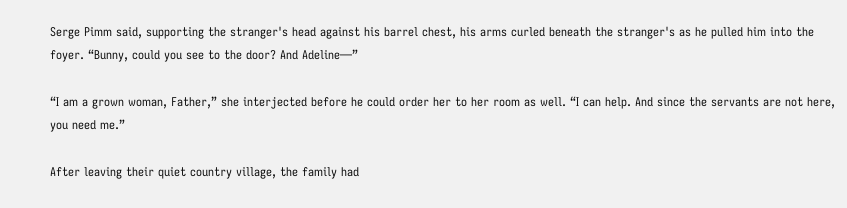Serge Pimm said, supporting the stranger's head against his barrel chest, his arms curled beneath the stranger's as he pulled him into the foyer. “Bunny, could you see to the door? And Adeline—”

“I am a grown woman, Father,” she interjected before he could order her to her room as well. “I can help. And since the servants are not here, you need me.”

After leaving their quiet country village, the family had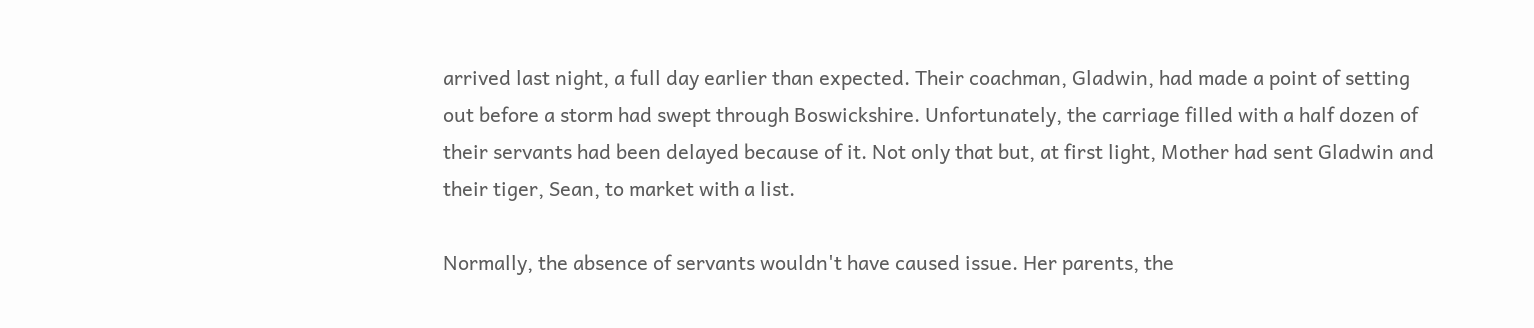arrived last night, a full day earlier than expected. Their coachman, Gladwin, had made a point of setting out before a storm had swept through Boswickshire. Unfortunately, the carriage filled with a half dozen of their servants had been delayed because of it. Not only that but, at first light, Mother had sent Gladwin and their tiger, Sean, to market with a list.

Normally, the absence of servants wouldn't have caused issue. Her parents, the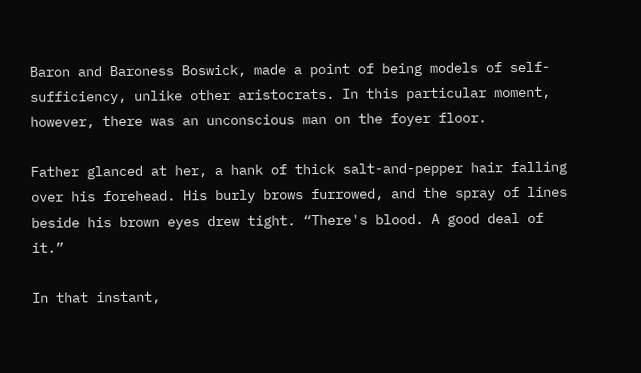Baron and Baroness Boswick, made a point of being models of self-sufficiency, unlike other aristocrats. In this particular moment, however, there was an unconscious man on the foyer floor.

Father glanced at her, a hank of thick salt-and-pepper hair falling over his forehead. His burly brows furrowed, and the spray of lines beside his brown eyes drew tight. “There's blood. A good deal of it.”

In that instant,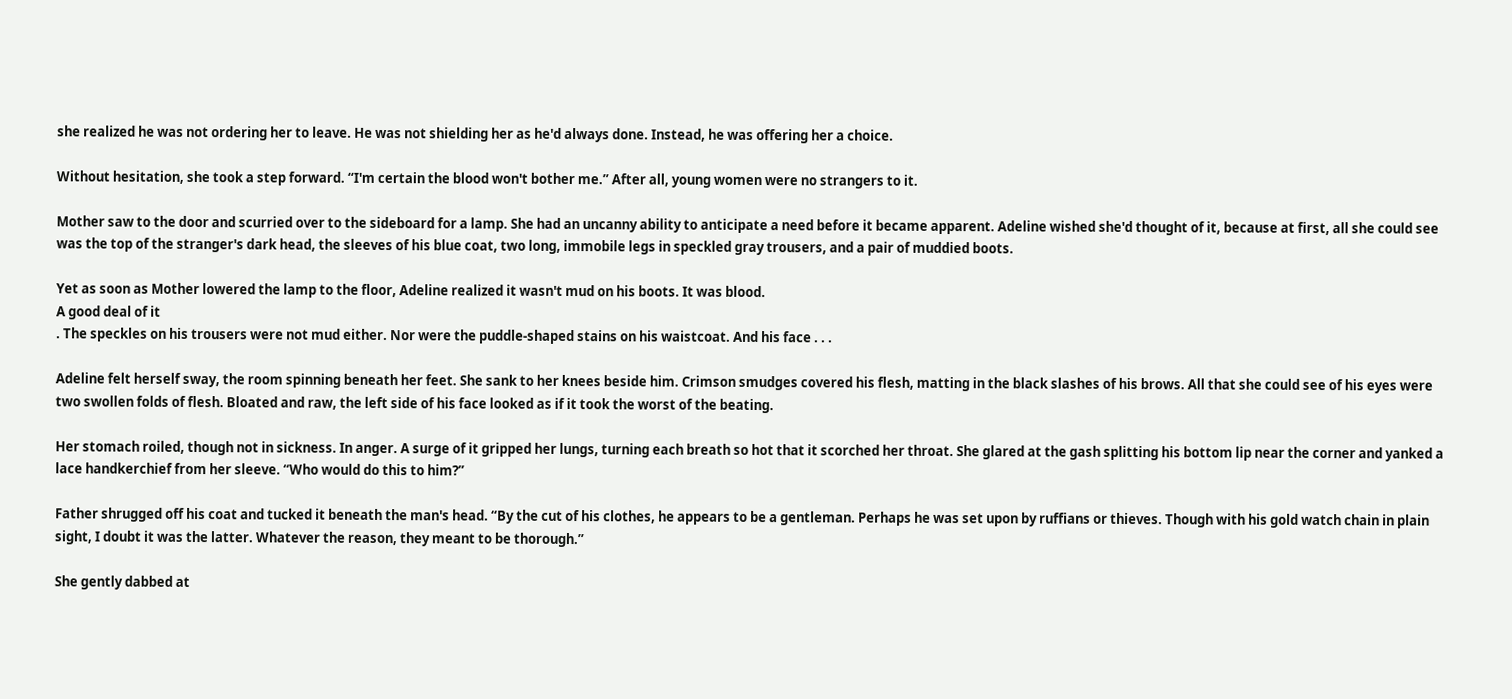she realized he was not ordering her to leave. He was not shielding her as he'd always done. Instead, he was offering her a choice.

Without hesitation, she took a step forward. “I'm certain the blood won't bother me.” After all, young women were no strangers to it.

Mother saw to the door and scurried over to the sideboard for a lamp. She had an uncanny ability to anticipate a need before it became apparent. Adeline wished she'd thought of it, because at first, all she could see was the top of the stranger's dark head, the sleeves of his blue coat, two long, immobile legs in speckled gray trousers, and a pair of muddied boots.

Yet as soon as Mother lowered the lamp to the floor, Adeline realized it wasn't mud on his boots. It was blood.
A good deal of it
. The speckles on his trousers were not mud either. Nor were the puddle-shaped stains on his waistcoat. And his face . . .

Adeline felt herself sway, the room spinning beneath her feet. She sank to her knees beside him. Crimson smudges covered his flesh, matting in the black slashes of his brows. All that she could see of his eyes were two swollen folds of flesh. Bloated and raw, the left side of his face looked as if it took the worst of the beating.

Her stomach roiled, though not in sickness. In anger. A surge of it gripped her lungs, turning each breath so hot that it scorched her throat. She glared at the gash splitting his bottom lip near the corner and yanked a lace handkerchief from her sleeve. “Who would do this to him?”

Father shrugged off his coat and tucked it beneath the man's head. “By the cut of his clothes, he appears to be a gentleman. Perhaps he was set upon by ruffians or thieves. Though with his gold watch chain in plain sight, I doubt it was the latter. Whatever the reason, they meant to be thorough.”

She gently dabbed at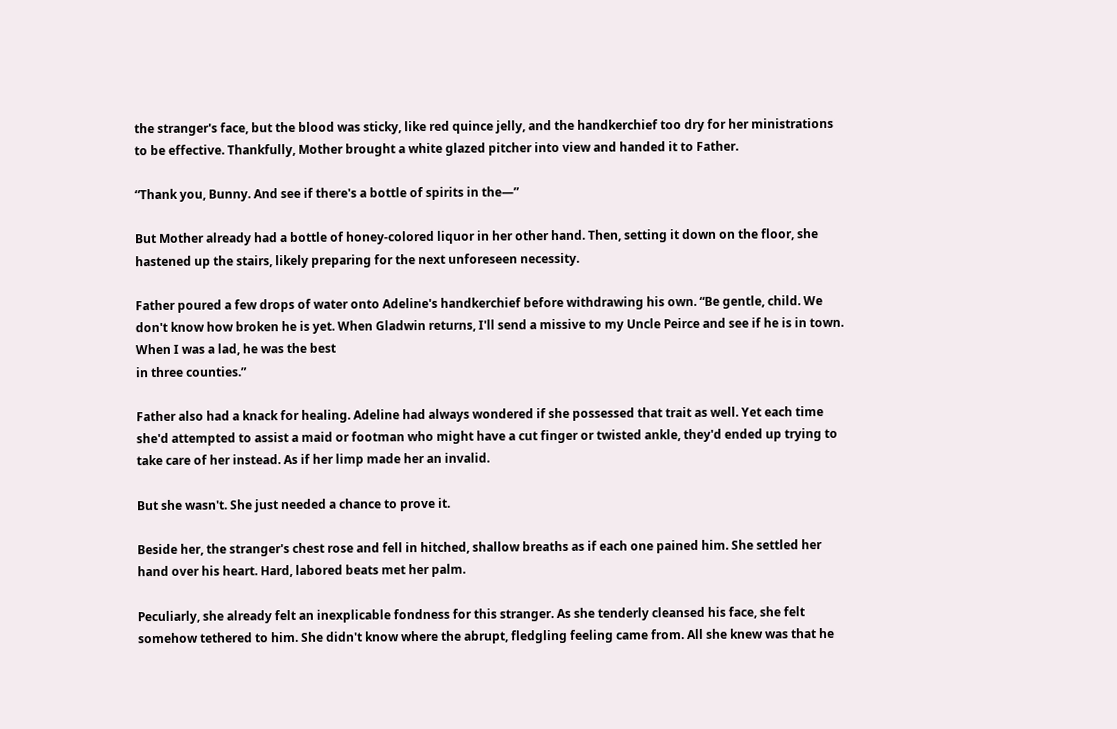the stranger's face, but the blood was sticky, like red quince jelly, and the handkerchief too dry for her ministrations to be effective. Thankfully, Mother brought a white glazed pitcher into view and handed it to Father.

“Thank you, Bunny. And see if there's a bottle of spirits in the—”

But Mother already had a bottle of honey-colored liquor in her other hand. Then, setting it down on the floor, she hastened up the stairs, likely preparing for the next unforeseen necessity.

Father poured a few drops of water onto Adeline's handkerchief before withdrawing his own. “Be gentle, child. We don't know how broken he is yet. When Gladwin returns, I'll send a missive to my Uncle Peirce and see if he is in town. When I was a lad, he was the best
in three counties.”

Father also had a knack for healing. Adeline had always wondered if she possessed that trait as well. Yet each time she'd attempted to assist a maid or footman who might have a cut finger or twisted ankle, they'd ended up trying to take care of her instead. As if her limp made her an invalid.

But she wasn't. She just needed a chance to prove it.

Beside her, the stranger's chest rose and fell in hitched, shallow breaths as if each one pained him. She settled her hand over his heart. Hard, labored beats met her palm.

Peculiarly, she already felt an inexplicable fondness for this stranger. As she tenderly cleansed his face, she felt somehow tethered to him. She didn't know where the abrupt, fledgling feeling came from. All she knew was that he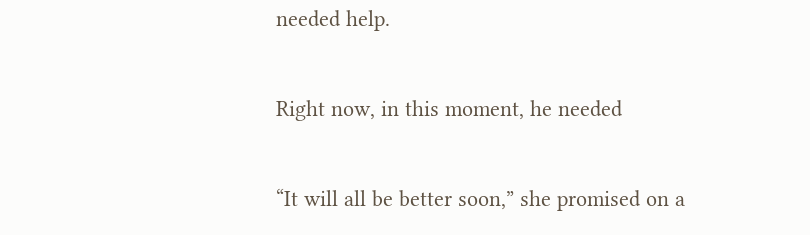needed help.

Right now, in this moment, he needed

“It will all be better soon,” she promised on a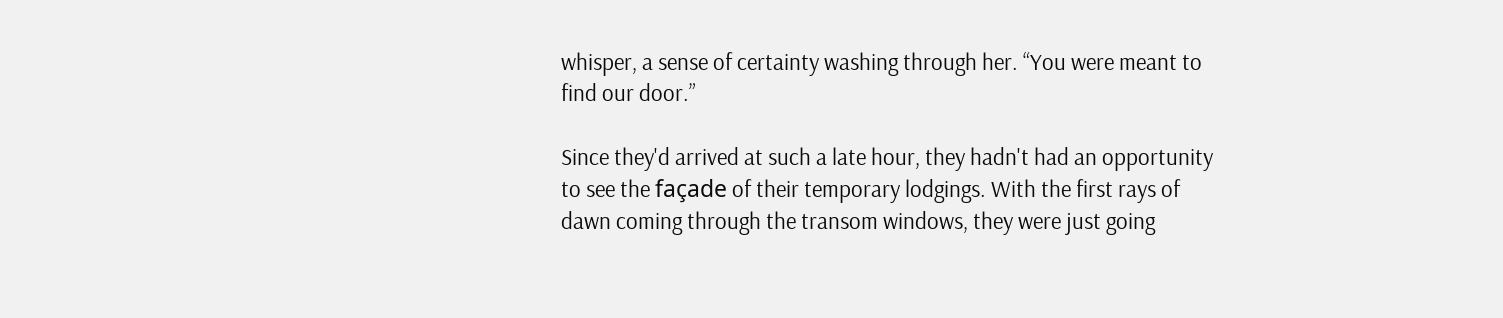whisper, a sense of certainty washing through her. “You were meant to find our door.”

Since they'd arrived at such a late hour, they hadn't had an opportunity to see the façade of their temporary lodgings. With the first rays of dawn coming through the transom windows, they were just going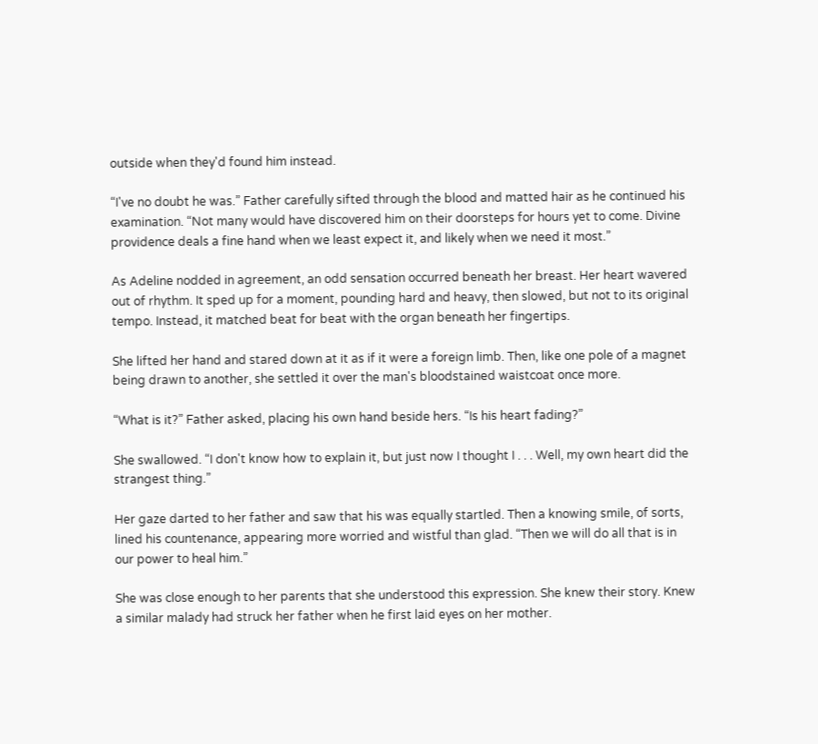outside when they'd found him instead.

“I've no doubt he was.” Father carefully sifted through the blood and matted hair as he continued his examination. “Not many would have discovered him on their doorsteps for hours yet to come. Divine providence deals a fine hand when we least expect it, and likely when we need it most.”

As Adeline nodded in agreement, an odd sensation occurred beneath her breast. Her heart wavered out of rhythm. It sped up for a moment, pounding hard and heavy, then slowed, but not to its original tempo. Instead, it matched beat for beat with the organ beneath her fingertips.

She lifted her hand and stared down at it as if it were a foreign limb. Then, like one pole of a magnet being drawn to another, she settled it over the man's bloodstained waistcoat once more.

“What is it?” Father asked, placing his own hand beside hers. “Is his heart fading?”

She swallowed. “I don't know how to explain it, but just now I thought I . . . Well, my own heart did the strangest thing.”

Her gaze darted to her father and saw that his was equally startled. Then a knowing smile, of sorts, lined his countenance, appearing more worried and wistful than glad. “Then we will do all that is in our power to heal him.”

She was close enough to her parents that she understood this expression. She knew their story. Knew a similar malady had struck her father when he first laid eyes on her mother.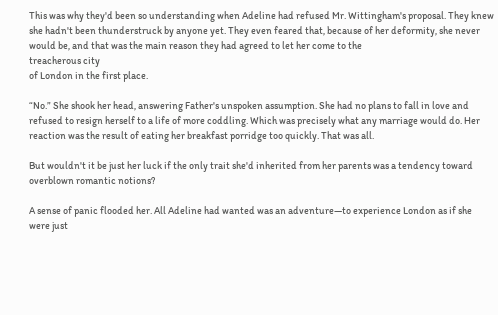This was why they'd been so understanding when Adeline had refused Mr. Wittingham's proposal. They knew she hadn't been thunderstruck by anyone yet. They even feared that, because of her deformity, she never would be, and that was the main reason they had agreed to let her come to the
treacherous city
of London in the first place.

“No.” She shook her head, answering Father's unspoken assumption. She had no plans to fall in love and refused to resign herself to a life of more coddling. Which was precisely what any marriage would do. Her reaction was the result of eating her breakfast porridge too quickly. That was all.

But wouldn't it be just her luck if the only trait she'd inherited from her parents was a tendency toward overblown romantic notions?

A sense of panic flooded her. All Adeline had wanted was an adventure—to experience London as if she were just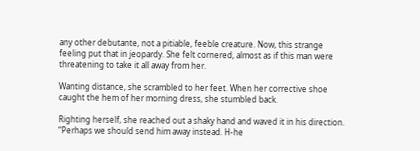any other debutante, not a pitiable, feeble creature. Now, this strange feeling put that in jeopardy. She felt cornered, almost as if this man were threatening to take it all away from her.

Wanting distance, she scrambled to her feet. When her corrective shoe caught the hem of her morning dress, she stumbled back.

Righting herself, she reached out a shaky hand and waved it in his direction. “Perhaps we should send him away instead. H-he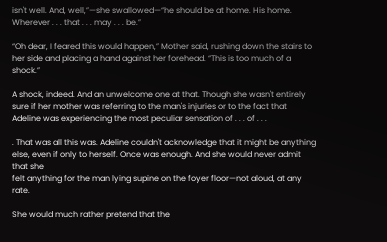isn't well. And, well,”—she swallowed—“he should be at home. His home. Wherever . . . that . . . may . . . be.”

“Oh dear, I feared this would happen,” Mother said, rushing down the stairs to her side and placing a hand against her forehead. “This is too much of a shock.”

A shock, indeed. And an unwelcome one at that. Though she wasn't entirely sure if her mother was referring to the man's injuries or to the fact that Adeline was experiencing the most peculiar sensation of . . . of . . .

. That was all this was. Adeline couldn't acknowledge that it might be anything else, even if only to herself. Once was enough. And she would never admit that she
felt anything for the man lying supine on the foyer floor—not aloud, at any rate.

She would much rather pretend that the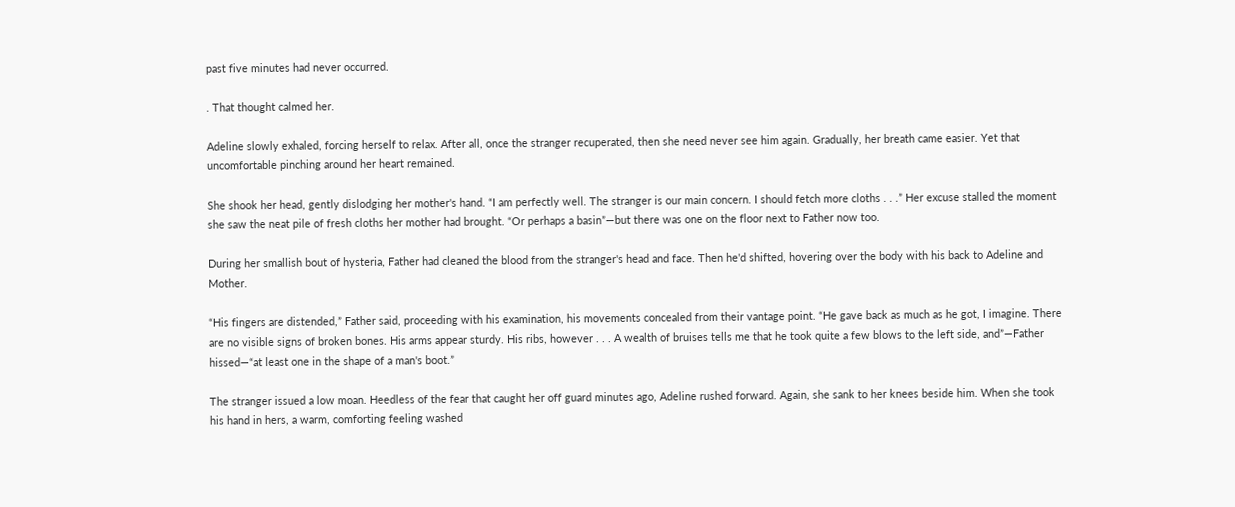past five minutes had never occurred.

. That thought calmed her.

Adeline slowly exhaled, forcing herself to relax. After all, once the stranger recuperated, then she need never see him again. Gradually, her breath came easier. Yet that uncomfortable pinching around her heart remained.

She shook her head, gently dislodging her mother's hand. “I am perfectly well. The stranger is our main concern. I should fetch more cloths . . .” Her excuse stalled the moment she saw the neat pile of fresh cloths her mother had brought. “Or perhaps a basin”—but there was one on the floor next to Father now too.

During her smallish bout of hysteria, Father had cleaned the blood from the stranger's head and face. Then he'd shifted, hovering over the body with his back to Adeline and Mother.

“His fingers are distended,” Father said, proceeding with his examination, his movements concealed from their vantage point. “He gave back as much as he got, I imagine. There are no visible signs of broken bones. His arms appear sturdy. His ribs, however . . . A wealth of bruises tells me that he took quite a few blows to the left side, and”—Father hissed—“at least one in the shape of a man's boot.”

The stranger issued a low moan. Heedless of the fear that caught her off guard minutes ago, Adeline rushed forward. Again, she sank to her knees beside him. When she took his hand in hers, a warm, comforting feeling washed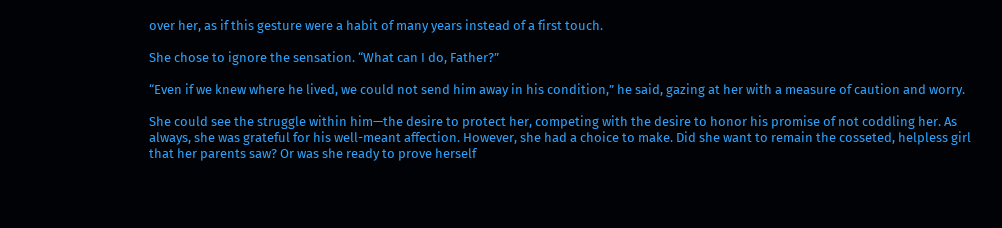over her, as if this gesture were a habit of many years instead of a first touch.

She chose to ignore the sensation. “What can I do, Father?”

“Even if we knew where he lived, we could not send him away in his condition,” he said, gazing at her with a measure of caution and worry.

She could see the struggle within him—the desire to protect her, competing with the desire to honor his promise of not coddling her. As always, she was grateful for his well-meant affection. However, she had a choice to make. Did she want to remain the cosseted, helpless girl that her parents saw? Or was she ready to prove herself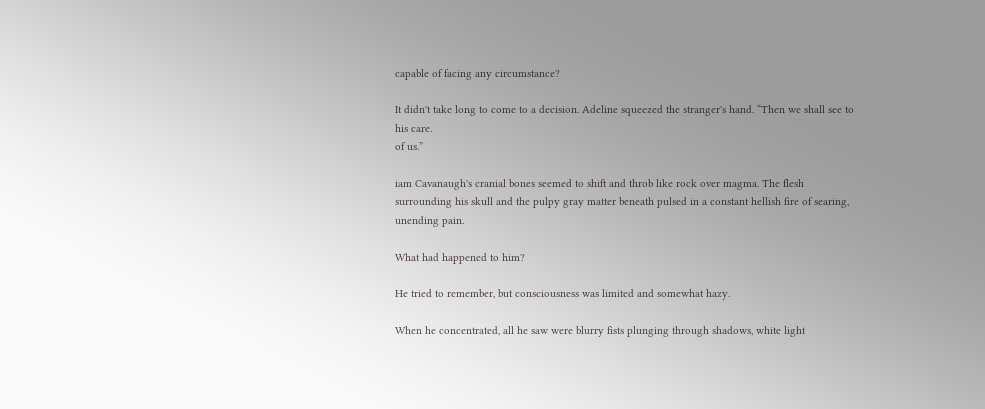capable of facing any circumstance?

It didn't take long to come to a decision. Adeline squeezed the stranger's hand. “Then we shall see to his care.
of us.”

iam Cavanaugh's cranial bones seemed to shift and throb like rock over magma. The flesh surrounding his skull and the pulpy gray matter beneath pulsed in a constant hellish fire of searing, unending pain.

What had happened to him?

He tried to remember, but consciousness was limited and somewhat hazy.

When he concentrated, all he saw were blurry fists plunging through shadows, white light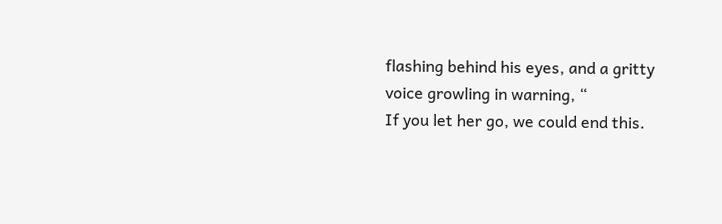flashing behind his eyes, and a gritty voice growling in warning, “
If you let her go, we could end this.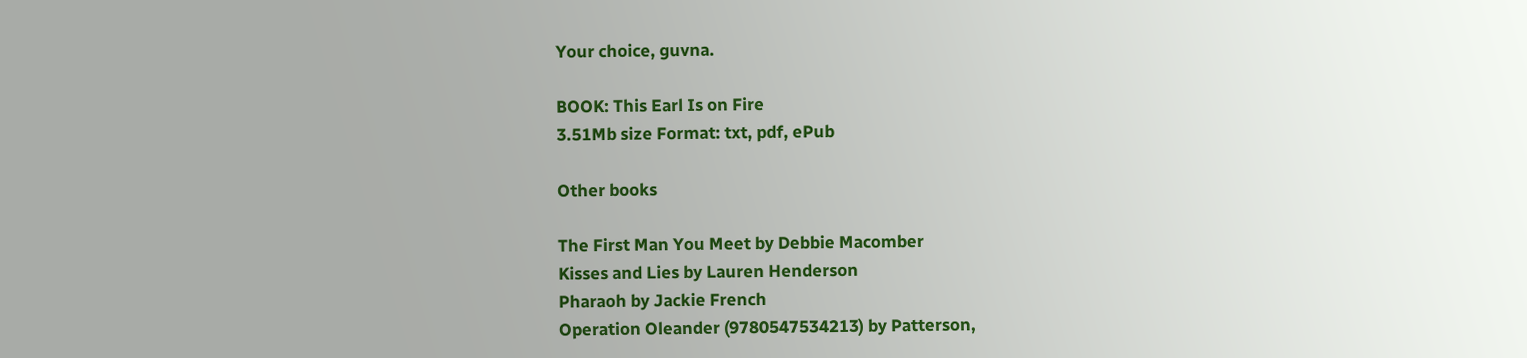Your choice, guvna.

BOOK: This Earl Is on Fire
3.51Mb size Format: txt, pdf, ePub

Other books

The First Man You Meet by Debbie Macomber
Kisses and Lies by Lauren Henderson
Pharaoh by Jackie French
Operation Oleander (9780547534213) by Patterson,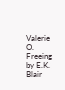Valerie O.
Freeing by E.K. Blair